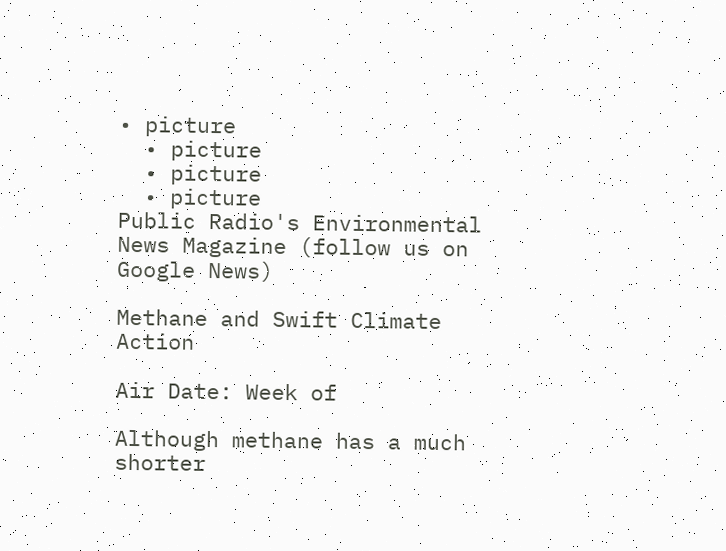• picture
  • picture
  • picture
  • picture
Public Radio's Environmental News Magazine (follow us on Google News)

Methane and Swift Climate Action

Air Date: Week of

Although methane has a much shorter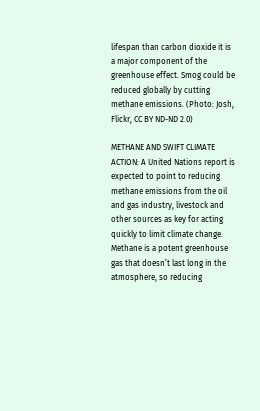lifespan than carbon dioxide it is a major component of the greenhouse effect. Smog could be reduced globally by cutting methane emissions. (Photo: Josh, Flickr, CC BY ND-ND 2.0)

METHANE AND SWIFT CLIMATE ACTION: A United Nations report is expected to point to reducing methane emissions from the oil and gas industry, livestock and other sources as key for acting quickly to limit climate change. Methane is a potent greenhouse gas that doesn’t last long in the atmosphere, so reducing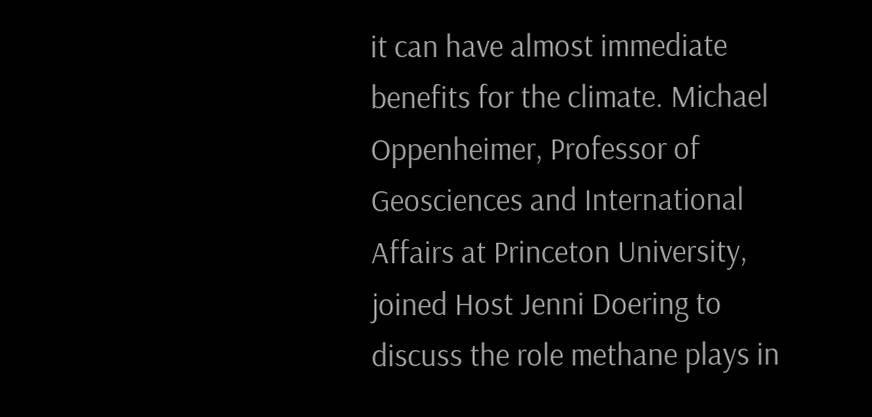it can have almost immediate benefits for the climate. Michael Oppenheimer, Professor of Geosciences and International Affairs at Princeton University, joined Host Jenni Doering to discuss the role methane plays in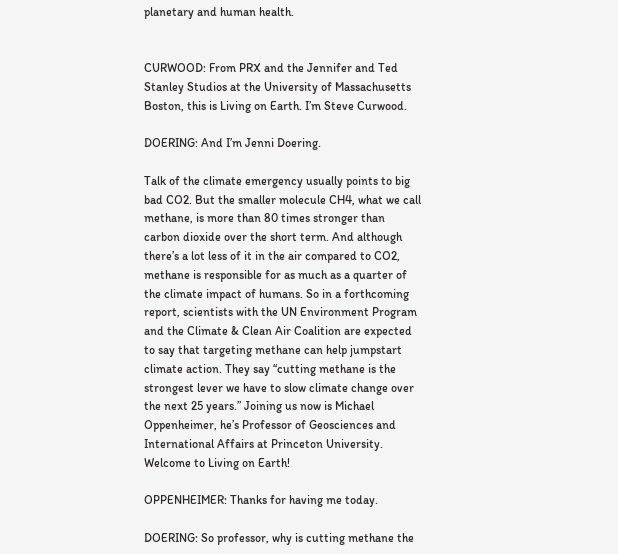planetary and human health.


CURWOOD: From PRX and the Jennifer and Ted Stanley Studios at the University of Massachusetts Boston, this is Living on Earth. I’m Steve Curwood.

DOERING: And I’m Jenni Doering.

Talk of the climate emergency usually points to big bad CO2. But the smaller molecule CH4, what we call methane, is more than 80 times stronger than carbon dioxide over the short term. And although there’s a lot less of it in the air compared to CO2, methane is responsible for as much as a quarter of the climate impact of humans. So in a forthcoming report, scientists with the UN Environment Program and the Climate & Clean Air Coalition are expected to say that targeting methane can help jumpstart climate action. They say “cutting methane is the strongest lever we have to slow climate change over the next 25 years.” Joining us now is Michael Oppenheimer, he’s Professor of Geosciences and International Affairs at Princeton University. Welcome to Living on Earth!

OPPENHEIMER: Thanks for having me today.

DOERING: So professor, why is cutting methane the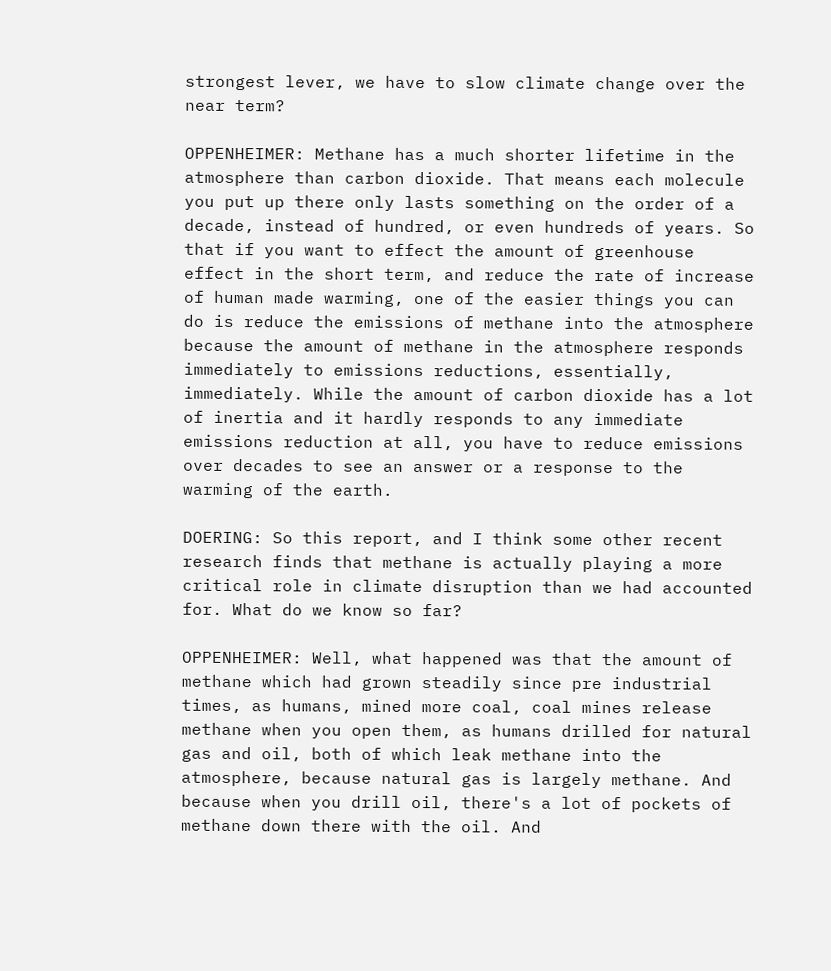strongest lever, we have to slow climate change over the near term?

OPPENHEIMER: Methane has a much shorter lifetime in the atmosphere than carbon dioxide. That means each molecule you put up there only lasts something on the order of a decade, instead of hundred, or even hundreds of years. So that if you want to effect the amount of greenhouse effect in the short term, and reduce the rate of increase of human made warming, one of the easier things you can do is reduce the emissions of methane into the atmosphere because the amount of methane in the atmosphere responds immediately to emissions reductions, essentially, immediately. While the amount of carbon dioxide has a lot of inertia and it hardly responds to any immediate emissions reduction at all, you have to reduce emissions over decades to see an answer or a response to the warming of the earth.

DOERING: So this report, and I think some other recent research finds that methane is actually playing a more critical role in climate disruption than we had accounted for. What do we know so far?

OPPENHEIMER: Well, what happened was that the amount of methane which had grown steadily since pre industrial times, as humans, mined more coal, coal mines release methane when you open them, as humans drilled for natural gas and oil, both of which leak methane into the atmosphere, because natural gas is largely methane. And because when you drill oil, there's a lot of pockets of methane down there with the oil. And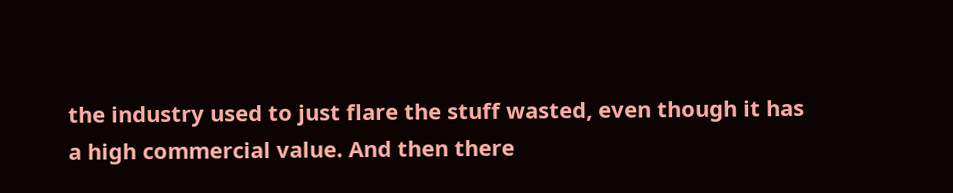the industry used to just flare the stuff wasted, even though it has a high commercial value. And then there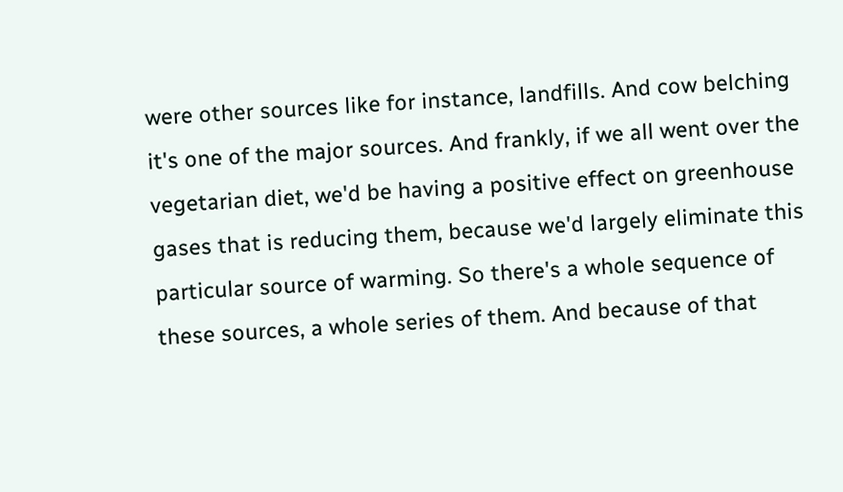were other sources like for instance, landfills. And cow belching it's one of the major sources. And frankly, if we all went over the vegetarian diet, we'd be having a positive effect on greenhouse gases that is reducing them, because we'd largely eliminate this particular source of warming. So there's a whole sequence of these sources, a whole series of them. And because of that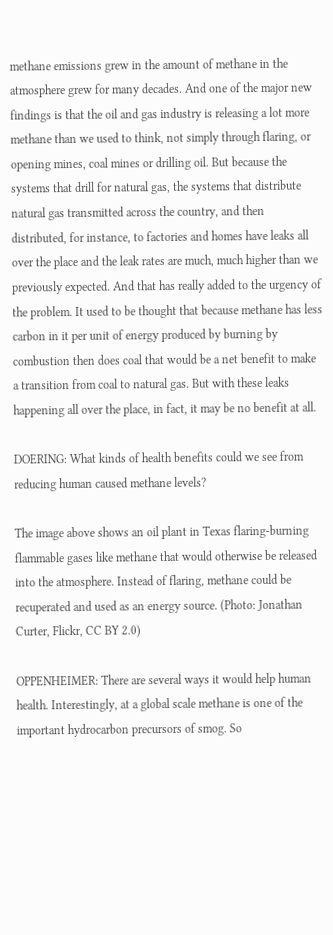methane emissions grew in the amount of methane in the atmosphere grew for many decades. And one of the major new findings is that the oil and gas industry is releasing a lot more methane than we used to think, not simply through flaring, or opening mines, coal mines or drilling oil. But because the systems that drill for natural gas, the systems that distribute natural gas transmitted across the country, and then distributed, for instance, to factories and homes have leaks all over the place and the leak rates are much, much higher than we previously expected. And that has really added to the urgency of the problem. It used to be thought that because methane has less carbon in it per unit of energy produced by burning by combustion then does coal that would be a net benefit to make a transition from coal to natural gas. But with these leaks happening all over the place, in fact, it may be no benefit at all.

DOERING: What kinds of health benefits could we see from reducing human caused methane levels?

The image above shows an oil plant in Texas flaring-burning flammable gases like methane that would otherwise be released into the atmosphere. Instead of flaring, methane could be recuperated and used as an energy source. (Photo: Jonathan Curter, Flickr, CC BY 2.0)

OPPENHEIMER: There are several ways it would help human health. Interestingly, at a global scale methane is one of the important hydrocarbon precursors of smog. So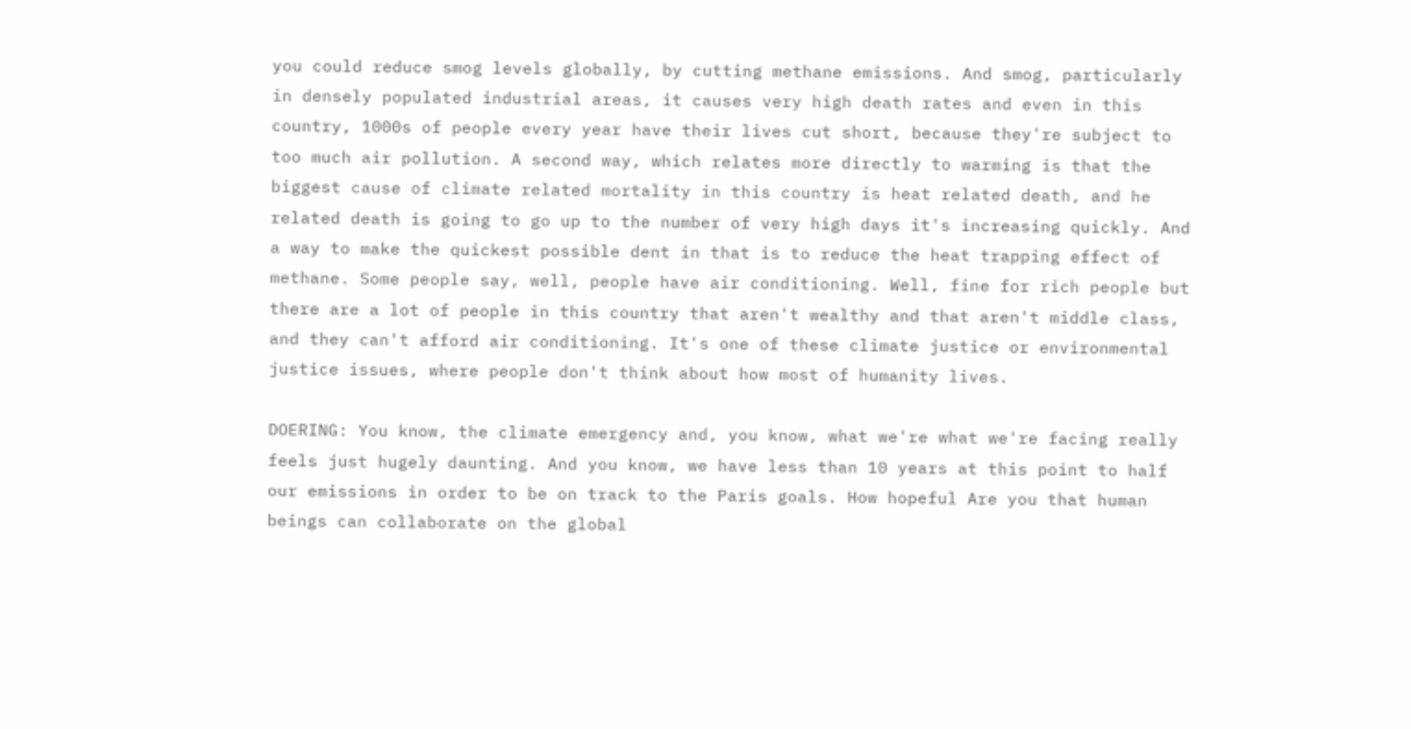you could reduce smog levels globally, by cutting methane emissions. And smog, particularly in densely populated industrial areas, it causes very high death rates and even in this country, 1000s of people every year have their lives cut short, because they're subject to too much air pollution. A second way, which relates more directly to warming is that the biggest cause of climate related mortality in this country is heat related death, and he related death is going to go up to the number of very high days it's increasing quickly. And a way to make the quickest possible dent in that is to reduce the heat trapping effect of methane. Some people say, well, people have air conditioning. Well, fine for rich people but there are a lot of people in this country that aren't wealthy and that aren't middle class, and they can't afford air conditioning. It's one of these climate justice or environmental justice issues, where people don't think about how most of humanity lives.

DOERING: You know, the climate emergency and, you know, what we're what we're facing really feels just hugely daunting. And you know, we have less than 10 years at this point to half our emissions in order to be on track to the Paris goals. How hopeful Are you that human beings can collaborate on the global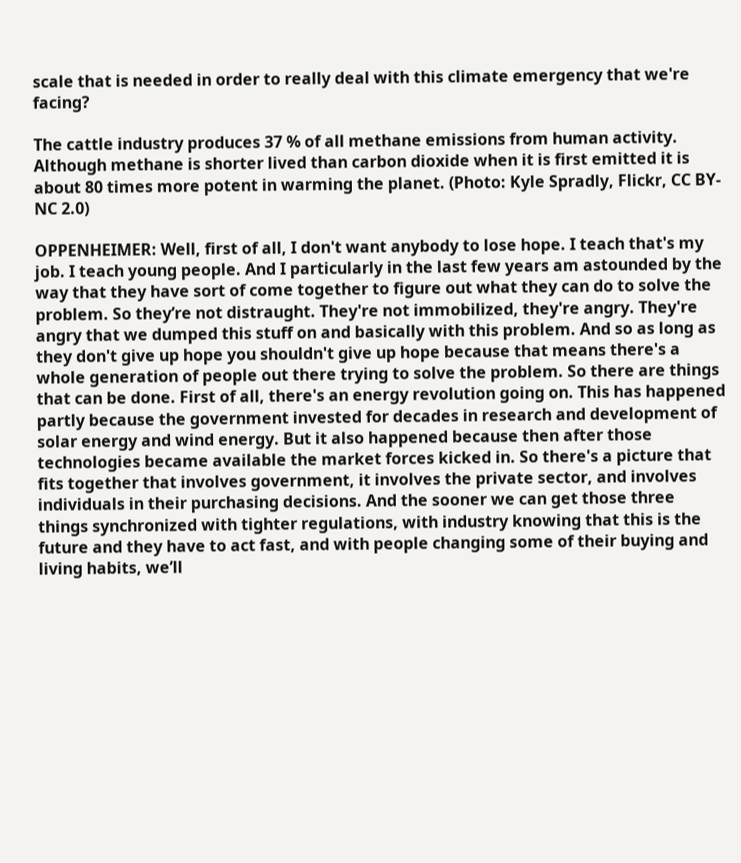scale that is needed in order to really deal with this climate emergency that we're facing?

The cattle industry produces 37 % of all methane emissions from human activity. Although methane is shorter lived than carbon dioxide when it is first emitted it is about 80 times more potent in warming the planet. (Photo: Kyle Spradly, Flickr, CC BY-NC 2.0)

OPPENHEIMER: Well, first of all, I don't want anybody to lose hope. I teach that's my job. I teach young people. And I particularly in the last few years am astounded by the way that they have sort of come together to figure out what they can do to solve the problem. So they’re not distraught. They're not immobilized, they're angry. They're angry that we dumped this stuff on and basically with this problem. And so as long as they don't give up hope you shouldn't give up hope because that means there's a whole generation of people out there trying to solve the problem. So there are things that can be done. First of all, there's an energy revolution going on. This has happened partly because the government invested for decades in research and development of solar energy and wind energy. But it also happened because then after those technologies became available the market forces kicked in. So there's a picture that fits together that involves government, it involves the private sector, and involves individuals in their purchasing decisions. And the sooner we can get those three things synchronized with tighter regulations, with industry knowing that this is the future and they have to act fast, and with people changing some of their buying and living habits, we’ll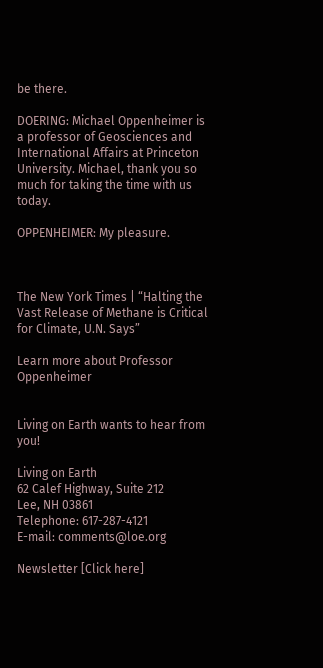be there.

DOERING: Michael Oppenheimer is a professor of Geosciences and International Affairs at Princeton University. Michael, thank you so much for taking the time with us today.

OPPENHEIMER: My pleasure.



The New York Times | “Halting the Vast Release of Methane is Critical for Climate, U.N. Says”

Learn more about Professor Oppenheimer


Living on Earth wants to hear from you!

Living on Earth
62 Calef Highway, Suite 212
Lee, NH 03861
Telephone: 617-287-4121
E-mail: comments@loe.org

Newsletter [Click here]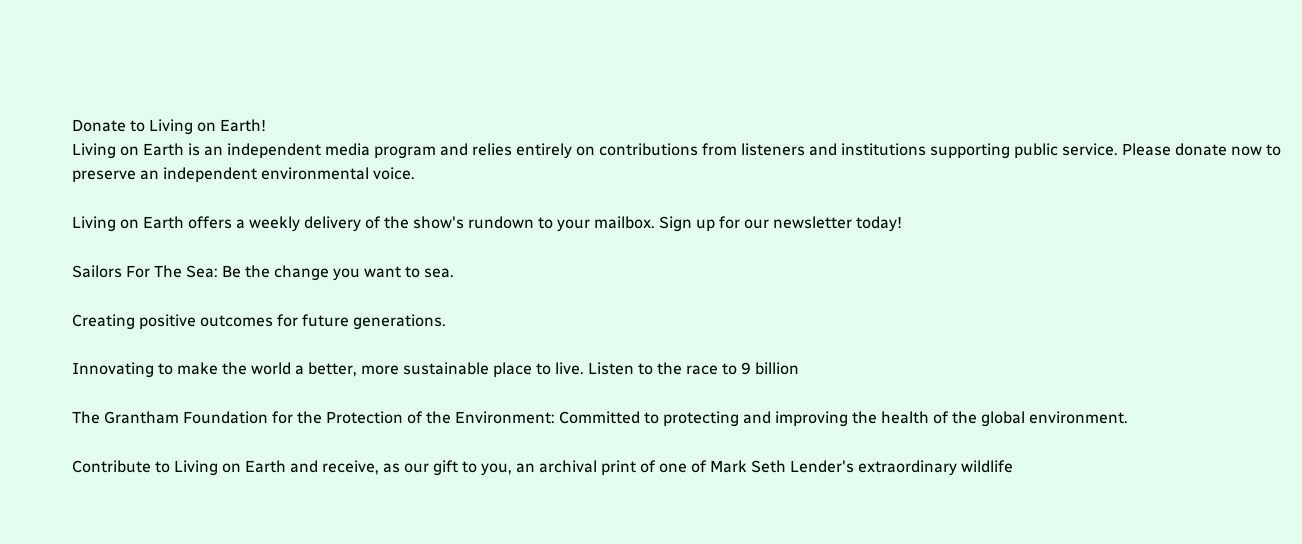Donate to Living on Earth!
Living on Earth is an independent media program and relies entirely on contributions from listeners and institutions supporting public service. Please donate now to preserve an independent environmental voice.

Living on Earth offers a weekly delivery of the show's rundown to your mailbox. Sign up for our newsletter today!

Sailors For The Sea: Be the change you want to sea.

Creating positive outcomes for future generations.

Innovating to make the world a better, more sustainable place to live. Listen to the race to 9 billion

The Grantham Foundation for the Protection of the Environment: Committed to protecting and improving the health of the global environment.

Contribute to Living on Earth and receive, as our gift to you, an archival print of one of Mark Seth Lender's extraordinary wildlife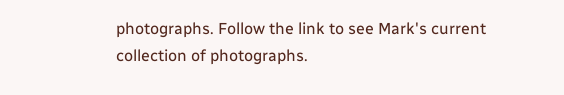photographs. Follow the link to see Mark's current collection of photographs.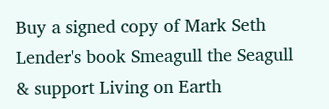Buy a signed copy of Mark Seth Lender's book Smeagull the Seagull & support Living on Earth